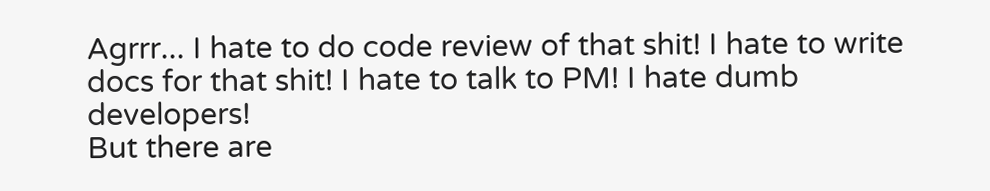Agrrr... I hate to do code review of that shit! I hate to write docs for that shit! I hate to talk to PM! I hate dumb developers!
But there are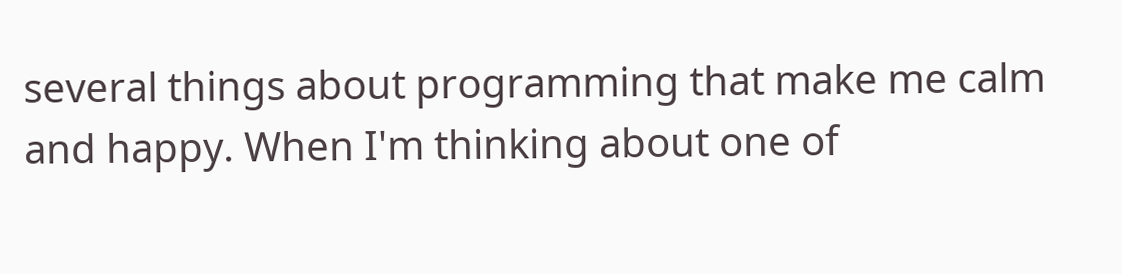several things about programming that make me calm and happy. When I'm thinking about one of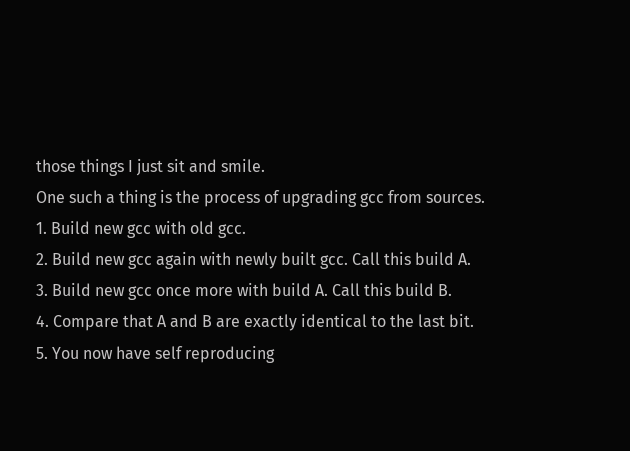those things I just sit and smile.
One such a thing is the process of upgrading gcc from sources.
1. Build new gcc with old gcc.
2. Build new gcc again with newly built gcc. Call this build A.
3. Build new gcc once more with build A. Call this build B.
4. Compare that A and B are exactly identical to the last bit.
5. You now have self reproducing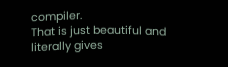compiler.
That is just beautiful and literally gives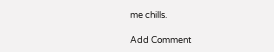me chills.

Add Comment